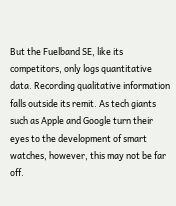But the Fuelband SE, like its competitors, only logs quantitative data. Recording qualitative information falls outside its remit. As tech giants such as Apple and Google turn their eyes to the development of smart watches, however, this may not be far off.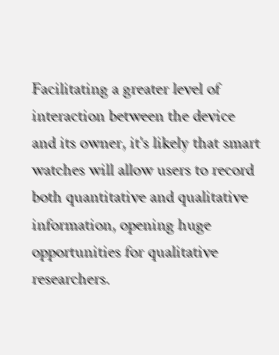Facilitating a greater level of interaction between the device and its owner, it's likely that smart watches will allow users to record both quantitative and qualitative information, opening huge opportunities for qualitative researchers.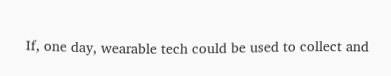If, one day, wearable tech could be used to collect and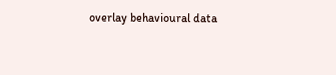overlay behavioural data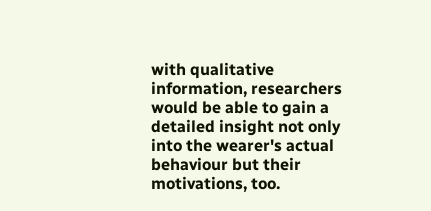with qualitative information, researchers would be able to gain a detailed insight not only into the wearer's actual behaviour but their motivations, too.